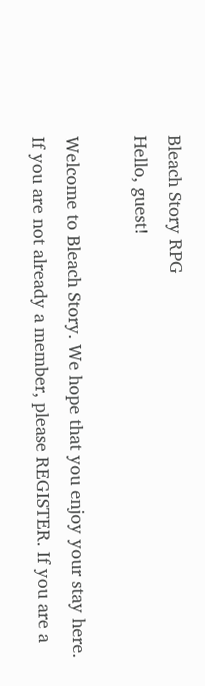Bleach Story RPG
Hello, guest!

Welcome to Bleach Story. We hope that you enjoy your stay here. If you are not already a member, please REGISTER. If you are a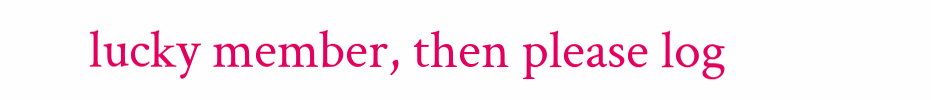lucky member, then please log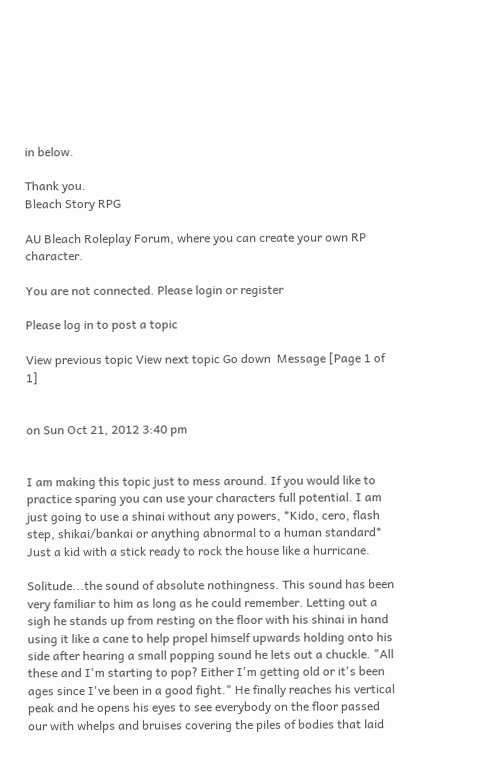in below.

Thank you.
Bleach Story RPG

AU Bleach Roleplay Forum, where you can create your own RP character.

You are not connected. Please login or register

Please log in to post a topic

View previous topic View next topic Go down  Message [Page 1 of 1]


on Sun Oct 21, 2012 3:40 pm


I am making this topic just to mess around. If you would like to practice sparing you can use your characters full potential. I am just going to use a shinai without any powers, *Kido, cero, flash step, shikai/bankai or anything abnormal to a human standard* Just a kid with a stick ready to rock the house like a hurricane.

Solitude...the sound of absolute nothingness. This sound has been very familiar to him as long as he could remember. Letting out a sigh he stands up from resting on the floor with his shinai in hand using it like a cane to help propel himself upwards holding onto his side after hearing a small popping sound he lets out a chuckle. "All these and I'm starting to pop? Either I'm getting old or it's been ages since I've been in a good fight." He finally reaches his vertical peak and he opens his eyes to see everybody on the floor passed our with whelps and bruises covering the piles of bodies that laid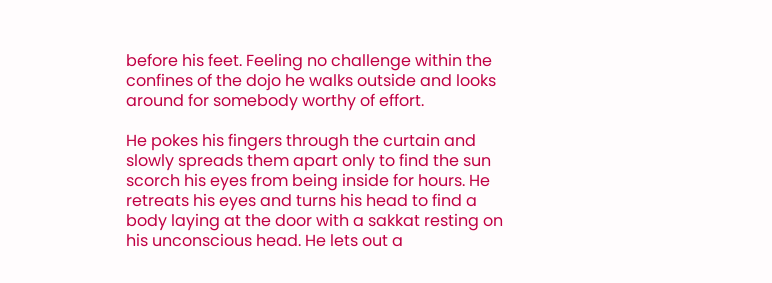before his feet. Feeling no challenge within the confines of the dojo he walks outside and looks around for somebody worthy of effort.

He pokes his fingers through the curtain and slowly spreads them apart only to find the sun scorch his eyes from being inside for hours. He retreats his eyes and turns his head to find a body laying at the door with a sakkat resting on his unconscious head. He lets out a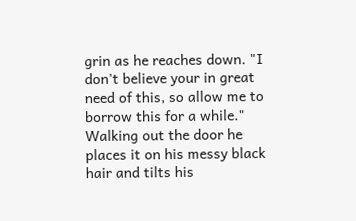grin as he reaches down. "I don't believe your in great need of this, so allow me to borrow this for a while." Walking out the door he places it on his messy black hair and tilts his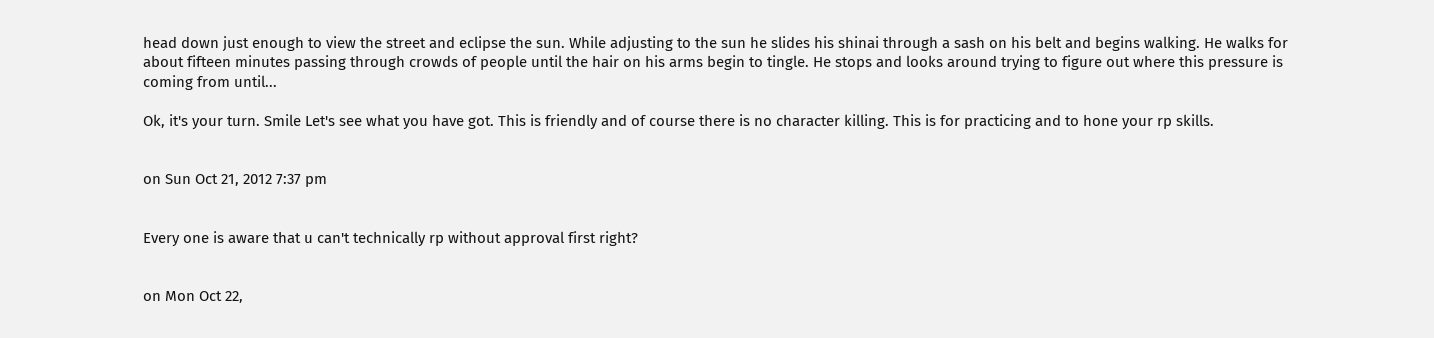head down just enough to view the street and eclipse the sun. While adjusting to the sun he slides his shinai through a sash on his belt and begins walking. He walks for about fifteen minutes passing through crowds of people until the hair on his arms begin to tingle. He stops and looks around trying to figure out where this pressure is coming from until...

Ok, it's your turn. Smile Let's see what you have got. This is friendly and of course there is no character killing. This is for practicing and to hone your rp skills.


on Sun Oct 21, 2012 7:37 pm


Every one is aware that u can't technically rp without approval first right?


on Mon Oct 22,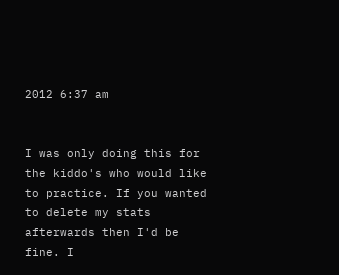2012 6:37 am


I was only doing this for the kiddo's who would like to practice. If you wanted to delete my stats afterwards then I'd be fine. I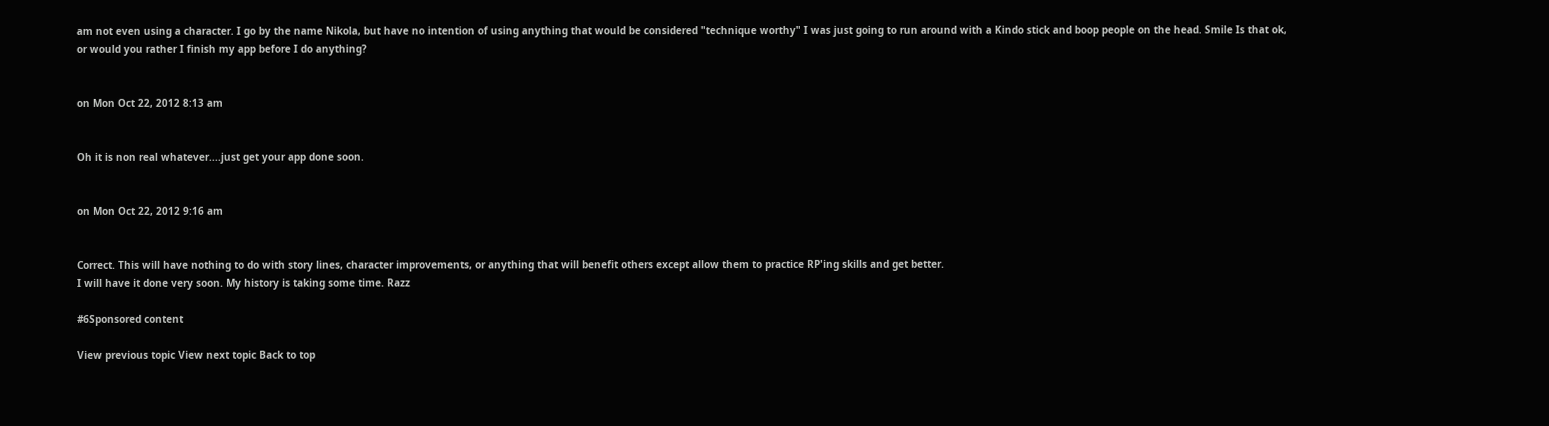am not even using a character. I go by the name Nikola, but have no intention of using anything that would be considered "technique worthy" I was just going to run around with a Kindo stick and boop people on the head. Smile Is that ok, or would you rather I finish my app before I do anything?


on Mon Oct 22, 2012 8:13 am


Oh it is non real whatever....just get your app done soon.


on Mon Oct 22, 2012 9:16 am


Correct. This will have nothing to do with story lines, character improvements, or anything that will benefit others except allow them to practice RP'ing skills and get better.
I will have it done very soon. My history is taking some time. Razz

#6Sponsored content

View previous topic View next topic Back to top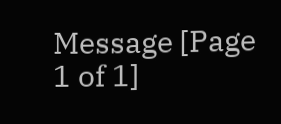Message [Page 1 of 1]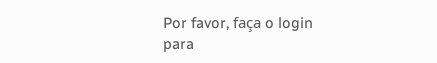Por favor, faça o login para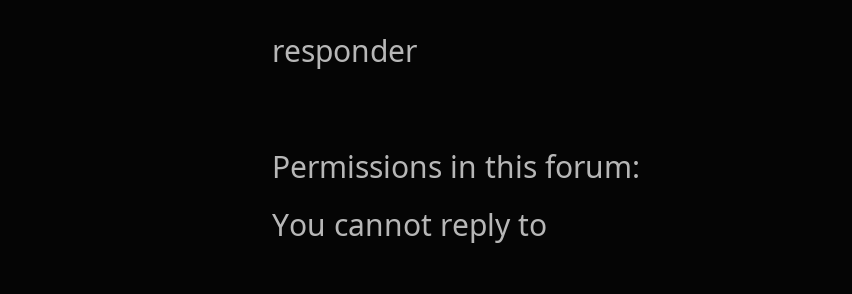responder

Permissions in this forum:
You cannot reply to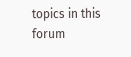topics in this forum